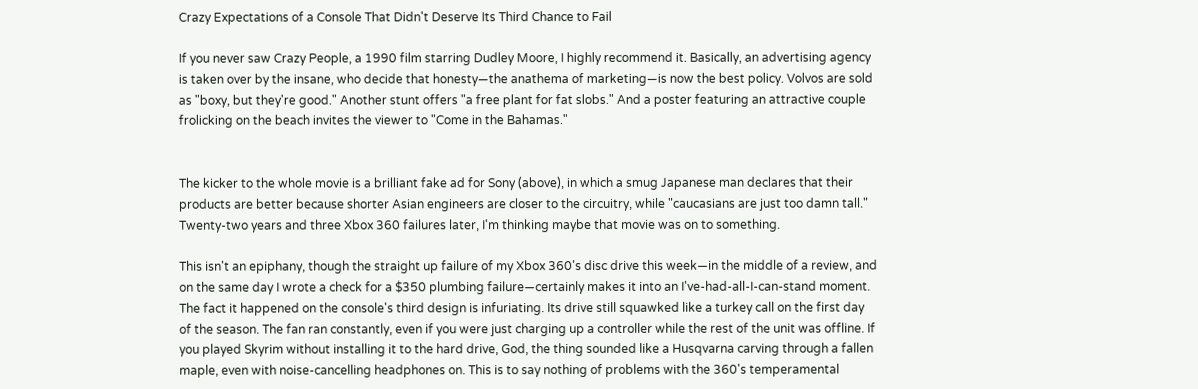Crazy Expectations of a Console That Didn't Deserve Its Third Chance to Fail

If you never saw Crazy People, a 1990 film starring Dudley Moore, I highly recommend it. Basically, an advertising agency is taken over by the insane, who decide that honesty—the anathema of marketing—is now the best policy. Volvos are sold as "boxy, but they're good." Another stunt offers "a free plant for fat slobs." And a poster featuring an attractive couple frolicking on the beach invites the viewer to "Come in the Bahamas."


The kicker to the whole movie is a brilliant fake ad for Sony (above), in which a smug Japanese man declares that their products are better because shorter Asian engineers are closer to the circuitry, while "caucasians are just too damn tall." Twenty-two years and three Xbox 360 failures later, I'm thinking maybe that movie was on to something.

This isn't an epiphany, though the straight up failure of my Xbox 360's disc drive this week—in the middle of a review, and on the same day I wrote a check for a $350 plumbing failure—certainly makes it into an I've-had-all-I-can-stand moment. The fact it happened on the console's third design is infuriating. Its drive still squawked like a turkey call on the first day of the season. The fan ran constantly, even if you were just charging up a controller while the rest of the unit was offline. If you played Skyrim without installing it to the hard drive, God, the thing sounded like a Husqvarna carving through a fallen maple, even with noise-cancelling headphones on. This is to say nothing of problems with the 360's temperamental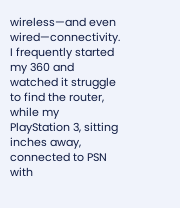wireless—and even wired—connectivity. I frequently started my 360 and watched it struggle to find the router, while my PlayStation 3, sitting inches away, connected to PSN with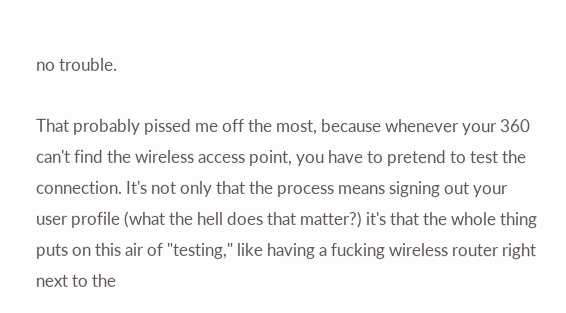no trouble.

That probably pissed me off the most, because whenever your 360 can't find the wireless access point, you have to pretend to test the connection. It's not only that the process means signing out your user profile (what the hell does that matter?) it's that the whole thing puts on this air of "testing," like having a fucking wireless router right next to the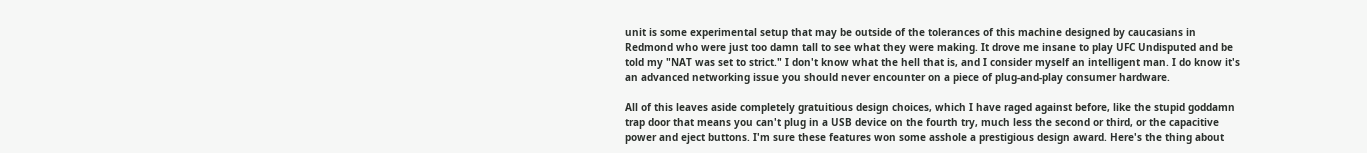unit is some experimental setup that may be outside of the tolerances of this machine designed by caucasians in Redmond who were just too damn tall to see what they were making. It drove me insane to play UFC Undisputed and be told my "NAT was set to strict." I don't know what the hell that is, and I consider myself an intelligent man. I do know it's an advanced networking issue you should never encounter on a piece of plug-and-play consumer hardware.

All of this leaves aside completely gratuitious design choices, which I have raged against before, like the stupid goddamn trap door that means you can't plug in a USB device on the fourth try, much less the second or third, or the capacitive power and eject buttons. I'm sure these features won some asshole a prestigious design award. Here's the thing about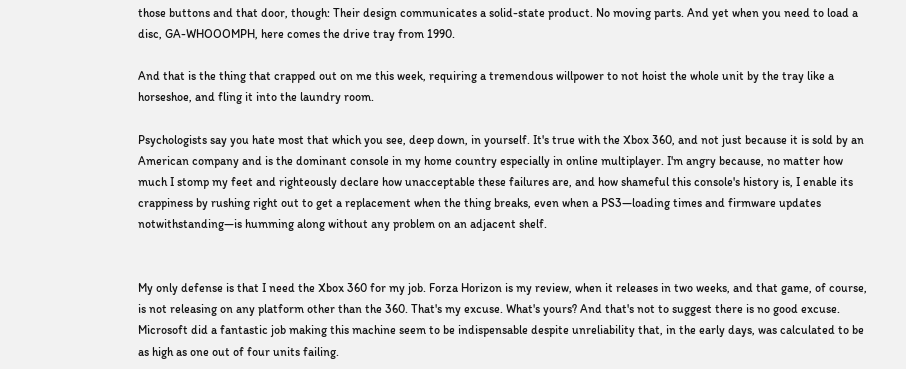those buttons and that door, though: Their design communicates a solid-state product. No moving parts. And yet when you need to load a disc, GA-WHOOOMPH, here comes the drive tray from 1990.

And that is the thing that crapped out on me this week, requiring a tremendous willpower to not hoist the whole unit by the tray like a horseshoe, and fling it into the laundry room.

Psychologists say you hate most that which you see, deep down, in yourself. It's true with the Xbox 360, and not just because it is sold by an American company and is the dominant console in my home country especially in online multiplayer. I'm angry because, no matter how much I stomp my feet and righteously declare how unacceptable these failures are, and how shameful this console's history is, I enable its crappiness by rushing right out to get a replacement when the thing breaks, even when a PS3—loading times and firmware updates notwithstanding—is humming along without any problem on an adjacent shelf.


My only defense is that I need the Xbox 360 for my job. Forza Horizon is my review, when it releases in two weeks, and that game, of course, is not releasing on any platform other than the 360. That's my excuse. What's yours? And that's not to suggest there is no good excuse. Microsoft did a fantastic job making this machine seem to be indispensable despite unreliability that, in the early days, was calculated to be as high as one out of four units failing.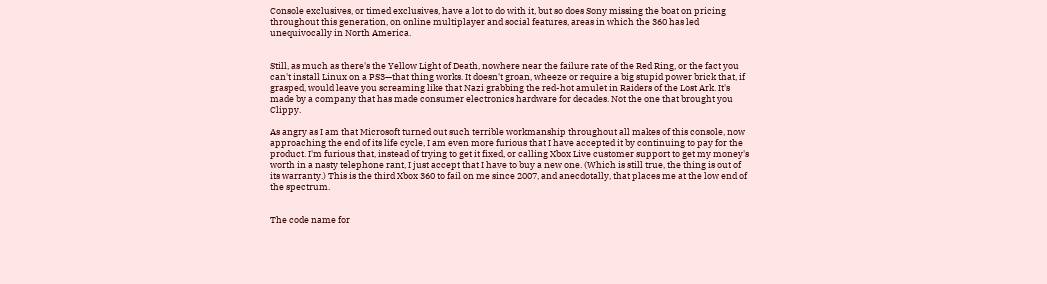Console exclusives, or timed exclusives, have a lot to do with it, but so does Sony missing the boat on pricing throughout this generation, on online multiplayer and social features, areas in which the 360 has led unequivocally in North America.


Still, as much as there's the Yellow Light of Death, nowhere near the failure rate of the Red Ring, or the fact you can't install Linux on a PS3—that thing works. It doesn't groan, wheeze or require a big stupid power brick that, if grasped, would leave you screaming like that Nazi grabbing the red-hot amulet in Raiders of the Lost Ark. It's made by a company that has made consumer electronics hardware for decades. Not the one that brought you Clippy.

As angry as I am that Microsoft turned out such terrible workmanship throughout all makes of this console, now approaching the end of its life cycle, I am even more furious that I have accepted it by continuing to pay for the product. I'm furious that, instead of trying to get it fixed, or calling Xbox Live customer support to get my money's worth in a nasty telephone rant, I just accept that I have to buy a new one. (Which is still true, the thing is out of its warranty.) This is the third Xbox 360 to fail on me since 2007, and anecdotally, that places me at the low end of the spectrum.


The code name for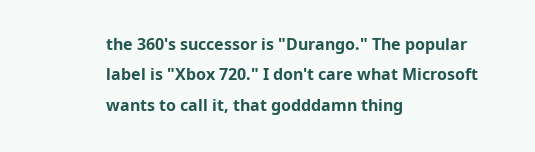the 360's successor is "Durango." The popular label is "Xbox 720." I don't care what Microsoft wants to call it, that godddamn thing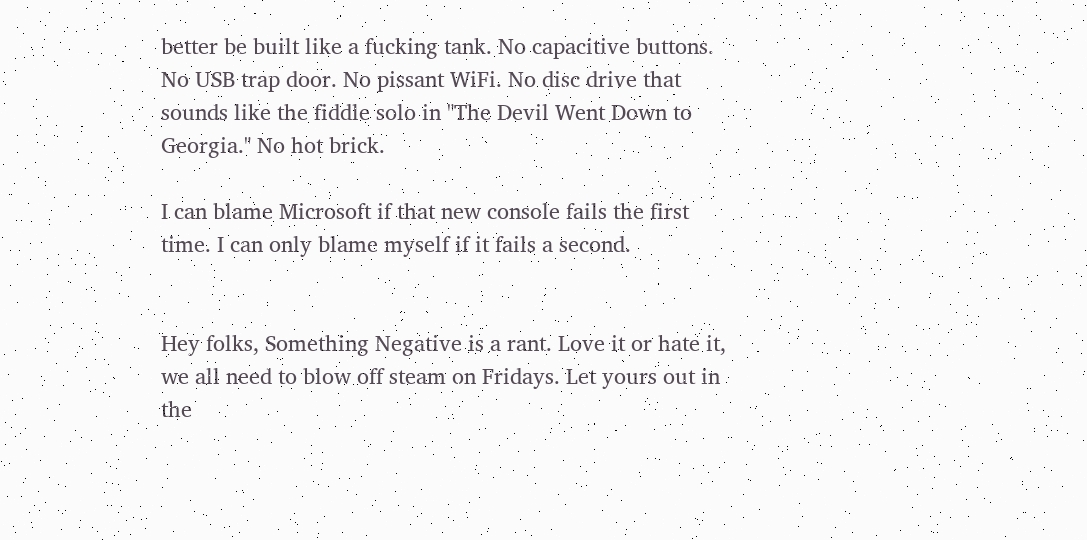better be built like a fucking tank. No capacitive buttons. No USB trap door. No pissant WiFi. No disc drive that sounds like the fiddle solo in "The Devil Went Down to Georgia." No hot brick.

I can blame Microsoft if that new console fails the first time. I can only blame myself if it fails a second.


Hey folks, Something Negative is a rant. Love it or hate it, we all need to blow off steam on Fridays. Let yours out in the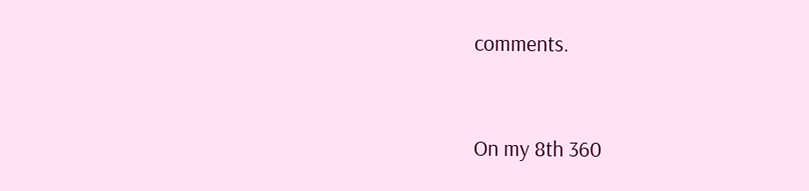comments.



On my 8th 360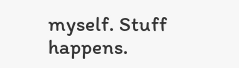myself. Stuff happens.